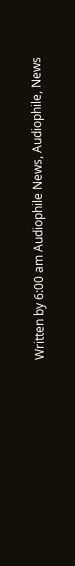Written by 6:00 am Audiophile News, Audiophile, News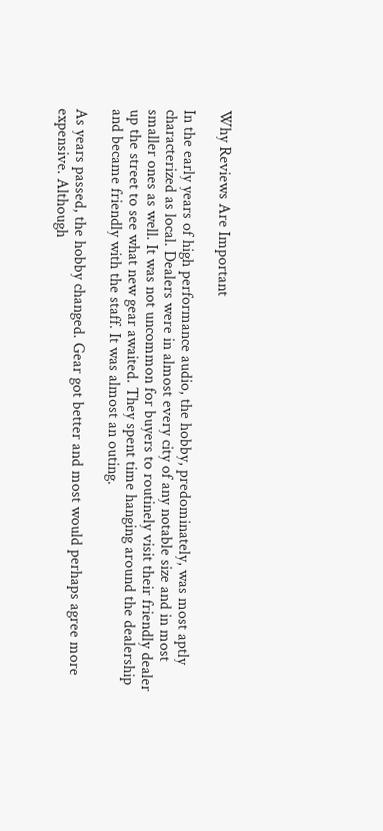Why Reviews Are Important

In the early years of high performance audio, the hobby, predominately, was most aptly characterized as local. Dealers were in almost every city of any notable size and in most smaller ones as well. It was not uncommon for buyers to routinely visit their friendly dealer up the street to see what new gear awaited. They spent time hanging around the dealership and became friendly with the staff. It was almost an outing.

As years passed, the hobby changed. Gear got better and most would perhaps agree more expensive. Although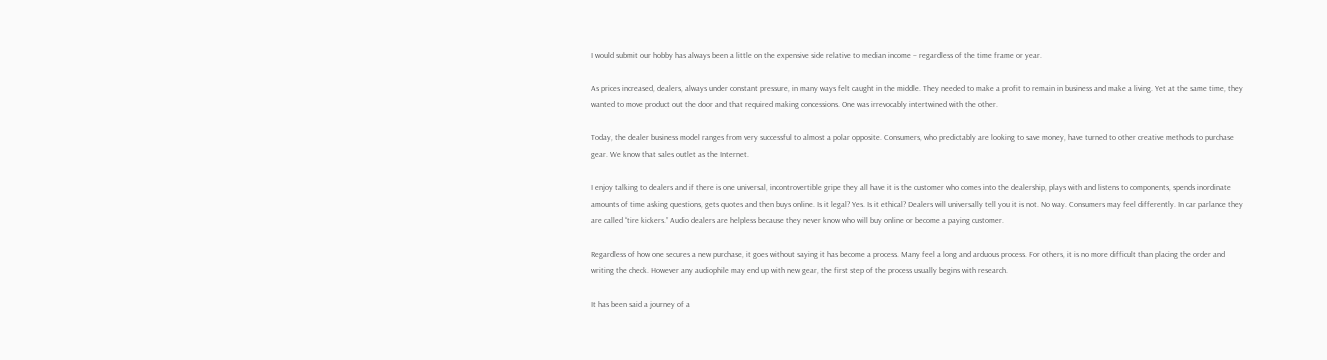I would submit our hobby has always been a little on the expensive side relative to median income – regardless of the time frame or year.

As prices increased, dealers, always under constant pressure, in many ways felt caught in the middle. They needed to make a profit to remain in business and make a living. Yet at the same time, they wanted to move product out the door and that required making concessions. One was irrevocably intertwined with the other.

Today, the dealer business model ranges from very successful to almost a polar opposite. Consumers, who predictably are looking to save money, have turned to other creative methods to purchase gear. We know that sales outlet as the Internet.

I enjoy talking to dealers and if there is one universal, incontrovertible gripe they all have it is the customer who comes into the dealership, plays with and listens to components, spends inordinate amounts of time asking questions, gets quotes and then buys online. Is it legal? Yes. Is it ethical? Dealers will universally tell you it is not. No way. Consumers may feel differently. In car parlance they are called “tire kickers.” Audio dealers are helpless because they never know who will buy online or become a paying customer.

Regardless of how one secures a new purchase, it goes without saying it has become a process. Many feel a long and arduous process. For others, it is no more difficult than placing the order and writing the check. However any audiophile may end up with new gear, the first step of the process usually begins with research.

It has been said a journey of a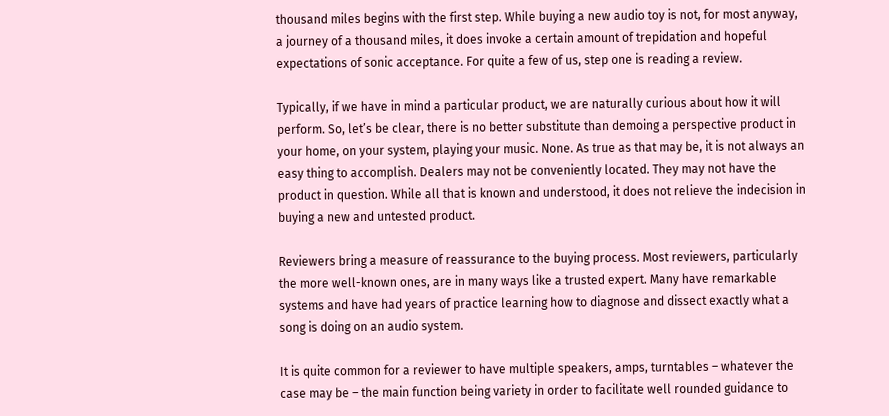thousand miles begins with the first step. While buying a new audio toy is not, for most anyway, a journey of a thousand miles, it does invoke a certain amount of trepidation and hopeful expectations of sonic acceptance. For quite a few of us, step one is reading a review.

Typically, if we have in mind a particular product, we are naturally curious about how it will perform. So, let’s be clear, there is no better substitute than demoing a perspective product in your home, on your system, playing your music. None. As true as that may be, it is not always an easy thing to accomplish. Dealers may not be conveniently located. They may not have the product in question. While all that is known and understood, it does not relieve the indecision in buying a new and untested product.

Reviewers bring a measure of reassurance to the buying process. Most reviewers, particularly the more well-known ones, are in many ways like a trusted expert. Many have remarkable systems and have had years of practice learning how to diagnose and dissect exactly what a song is doing on an audio system.

It is quite common for a reviewer to have multiple speakers, amps, turntables – whatever the case may be – the main function being variety in order to facilitate well rounded guidance to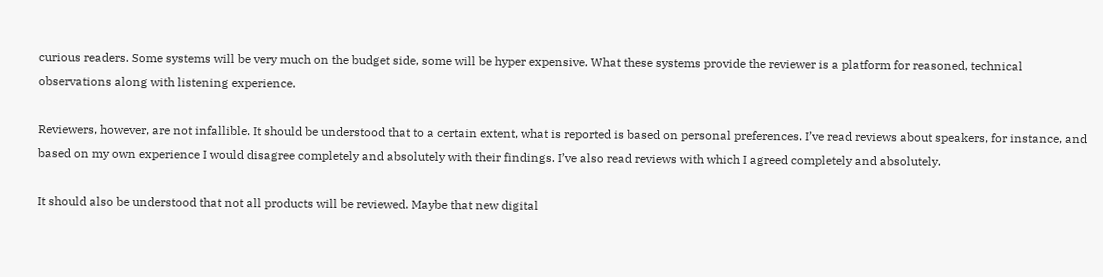curious readers. Some systems will be very much on the budget side, some will be hyper expensive. What these systems provide the reviewer is a platform for reasoned, technical observations along with listening experience.

Reviewers, however, are not infallible. It should be understood that to a certain extent, what is reported is based on personal preferences. I’ve read reviews about speakers, for instance, and based on my own experience I would disagree completely and absolutely with their findings. I’ve also read reviews with which I agreed completely and absolutely.

It should also be understood that not all products will be reviewed. Maybe that new digital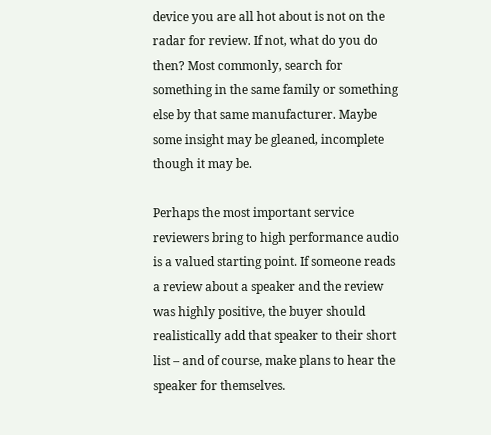device you are all hot about is not on the radar for review. If not, what do you do then? Most commonly, search for something in the same family or something else by that same manufacturer. Maybe some insight may be gleaned, incomplete though it may be.

Perhaps the most important service reviewers bring to high performance audio is a valued starting point. If someone reads a review about a speaker and the review was highly positive, the buyer should realistically add that speaker to their short list – and of course, make plans to hear the speaker for themselves.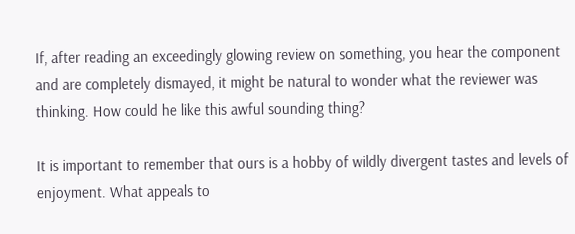If, after reading an exceedingly glowing review on something, you hear the component and are completely dismayed, it might be natural to wonder what the reviewer was thinking. How could he like this awful sounding thing?

It is important to remember that ours is a hobby of wildly divergent tastes and levels of enjoyment. What appeals to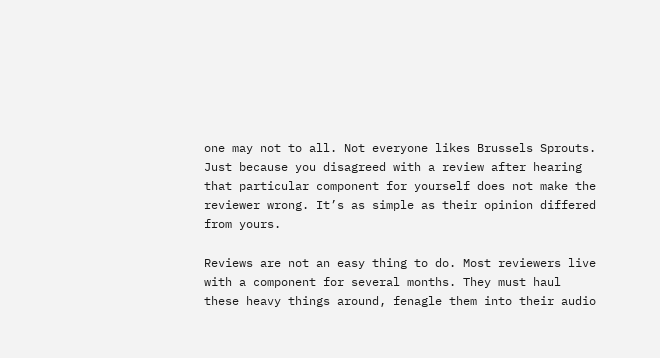one may not to all. Not everyone likes Brussels Sprouts. Just because you disagreed with a review after hearing that particular component for yourself does not make the reviewer wrong. It’s as simple as their opinion differed from yours.

Reviews are not an easy thing to do. Most reviewers live with a component for several months. They must haul these heavy things around, fenagle them into their audio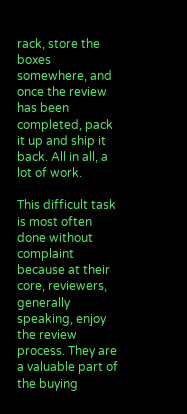rack, store the boxes somewhere, and once the review has been completed, pack it up and ship it back. All in all, a lot of work.

This difficult task is most often done without complaint because at their core, reviewers, generally speaking, enjoy the review process. They are a valuable part of the buying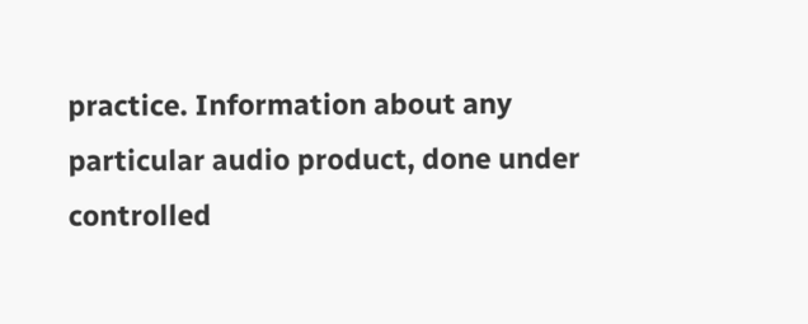practice. Information about any particular audio product, done under controlled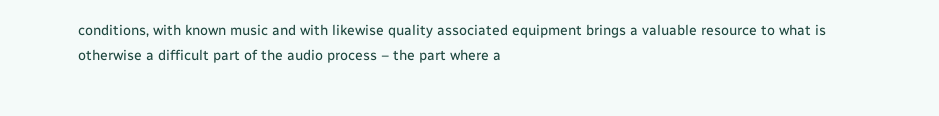conditions, with known music and with likewise quality associated equipment brings a valuable resource to what is otherwise a difficult part of the audio process – the part where a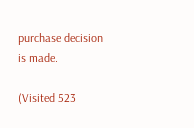purchase decision is made.

(Visited 523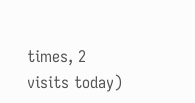times, 2 visits today)